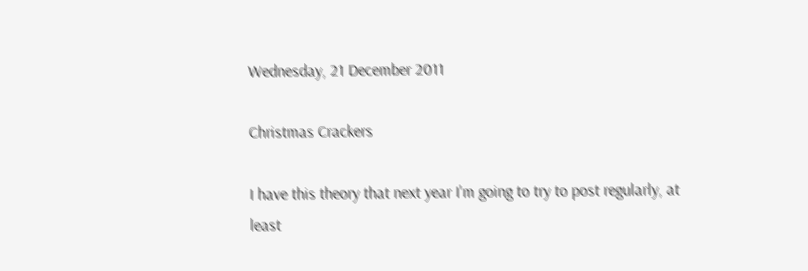Wednesday, 21 December 2011

Christmas Crackers

I have this theory that next year I'm going to try to post regularly, at least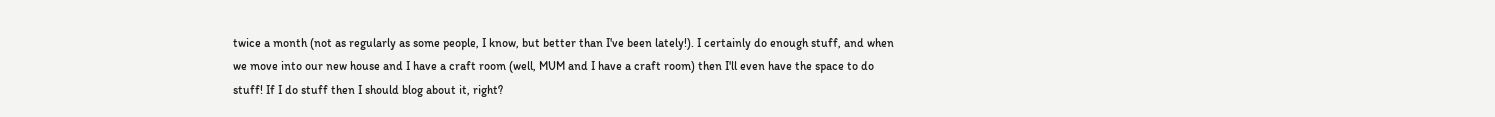twice a month (not as regularly as some people, I know, but better than I've been lately!). I certainly do enough stuff, and when we move into our new house and I have a craft room (well, MUM and I have a craft room) then I'll even have the space to do stuff! If I do stuff then I should blog about it, right?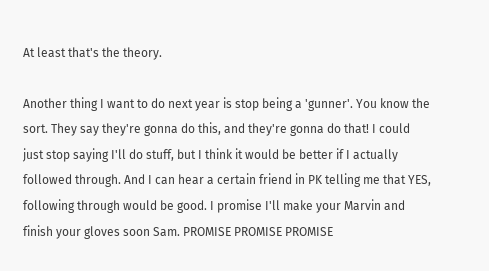At least that's the theory.

Another thing I want to do next year is stop being a 'gunner'. You know the sort. They say they're gonna do this, and they're gonna do that! I could just stop saying I'll do stuff, but I think it would be better if I actually followed through. And I can hear a certain friend in PK telling me that YES, following through would be good. I promise I'll make your Marvin and finish your gloves soon Sam. PROMISE PROMISE PROMISE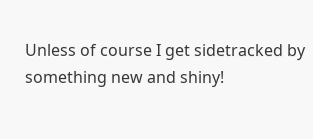Unless of course I get sidetracked by something new and shiny!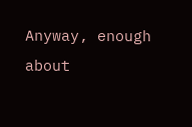Anyway, enough about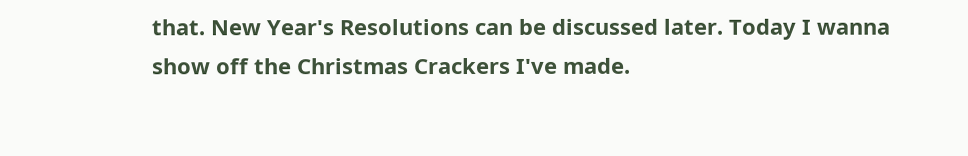that. New Year's Resolutions can be discussed later. Today I wanna show off the Christmas Crackers I've made.